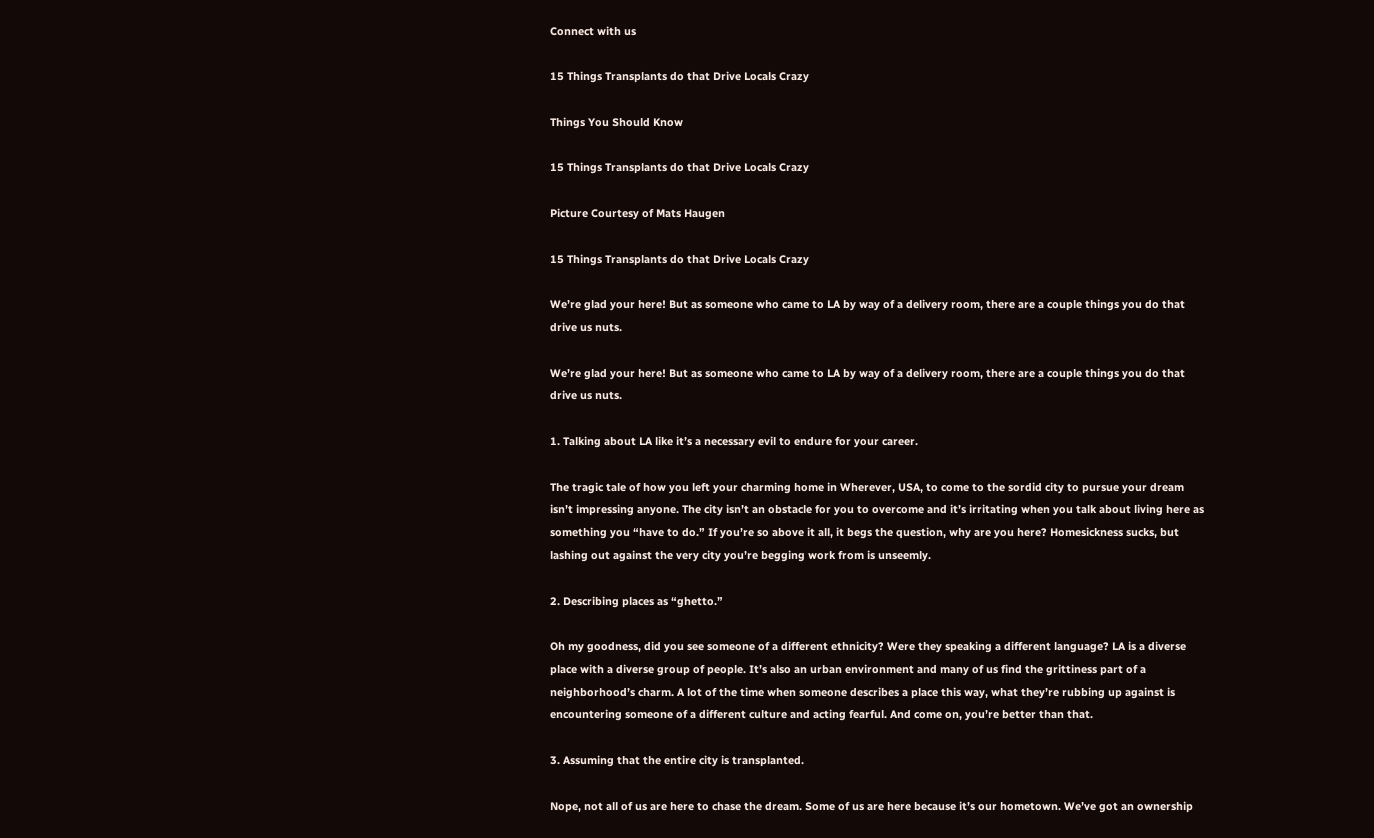Connect with us

15 Things Transplants do that Drive Locals Crazy

Things You Should Know

15 Things Transplants do that Drive Locals Crazy

Picture Courtesy of Mats Haugen

15 Things Transplants do that Drive Locals Crazy

We’re glad your here! But as someone who came to LA by way of a delivery room, there are a couple things you do that drive us nuts.

We’re glad your here! But as someone who came to LA by way of a delivery room, there are a couple things you do that drive us nuts.

1. Talking about LA like it’s a necessary evil to endure for your career.

The tragic tale of how you left your charming home in Wherever, USA, to come to the sordid city to pursue your dream isn’t impressing anyone. The city isn’t an obstacle for you to overcome and it’s irritating when you talk about living here as something you “have to do.” If you’re so above it all, it begs the question, why are you here? Homesickness sucks, but lashing out against the very city you’re begging work from is unseemly.

2. Describing places as “ghetto.”

Oh my goodness, did you see someone of a different ethnicity? Were they speaking a different language? LA is a diverse place with a diverse group of people. It’s also an urban environment and many of us find the grittiness part of a neighborhood’s charm. A lot of the time when someone describes a place this way, what they’re rubbing up against is encountering someone of a different culture and acting fearful. And come on, you’re better than that.

3. Assuming that the entire city is transplanted.

Nope, not all of us are here to chase the dream. Some of us are here because it’s our hometown. We’ve got an ownership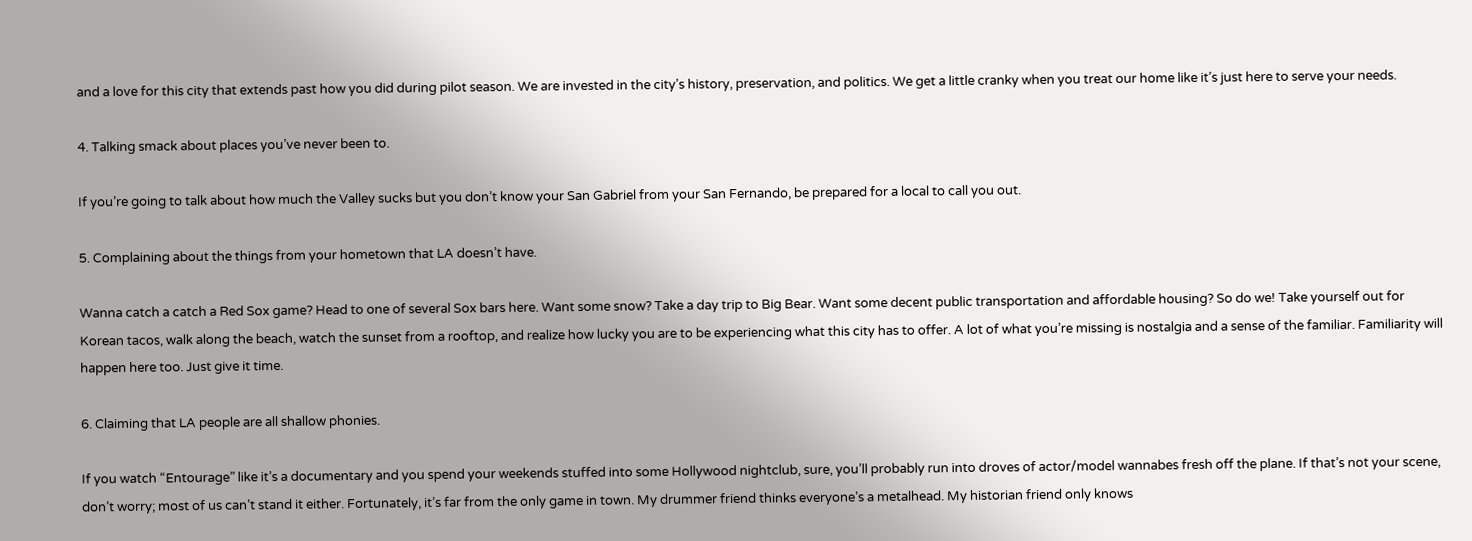and a love for this city that extends past how you did during pilot season. We are invested in the city’s history, preservation, and politics. We get a little cranky when you treat our home like it’s just here to serve your needs.

4. Talking smack about places you’ve never been to.

If you’re going to talk about how much the Valley sucks but you don’t know your San Gabriel from your San Fernando, be prepared for a local to call you out.

5. Complaining about the things from your hometown that LA doesn’t have.

Wanna catch a catch a Red Sox game? Head to one of several Sox bars here. Want some snow? Take a day trip to Big Bear. Want some decent public transportation and affordable housing? So do we! Take yourself out for Korean tacos, walk along the beach, watch the sunset from a rooftop, and realize how lucky you are to be experiencing what this city has to offer. A lot of what you’re missing is nostalgia and a sense of the familiar. Familiarity will happen here too. Just give it time.

6. Claiming that LA people are all shallow phonies.

If you watch “Entourage” like it’s a documentary and you spend your weekends stuffed into some Hollywood nightclub, sure, you’ll probably run into droves of actor/model wannabes fresh off the plane. If that’s not your scene, don’t worry; most of us can’t stand it either. Fortunately, it’s far from the only game in town. My drummer friend thinks everyone’s a metalhead. My historian friend only knows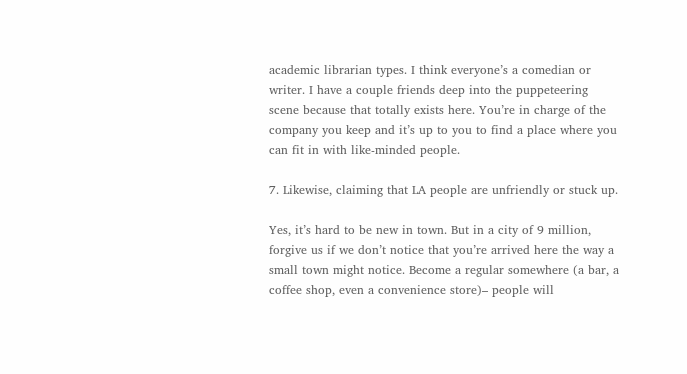academic librarian types. I think everyone’s a comedian or writer. I have a couple friends deep into the puppeteering scene because that totally exists here. You’re in charge of the company you keep and it’s up to you to find a place where you can fit in with like-minded people.

7. Likewise, claiming that LA people are unfriendly or stuck up.

Yes, it’s hard to be new in town. But in a city of 9 million, forgive us if we don’t notice that you’re arrived here the way a small town might notice. Become a regular somewhere (a bar, a coffee shop, even a convenience store)– people will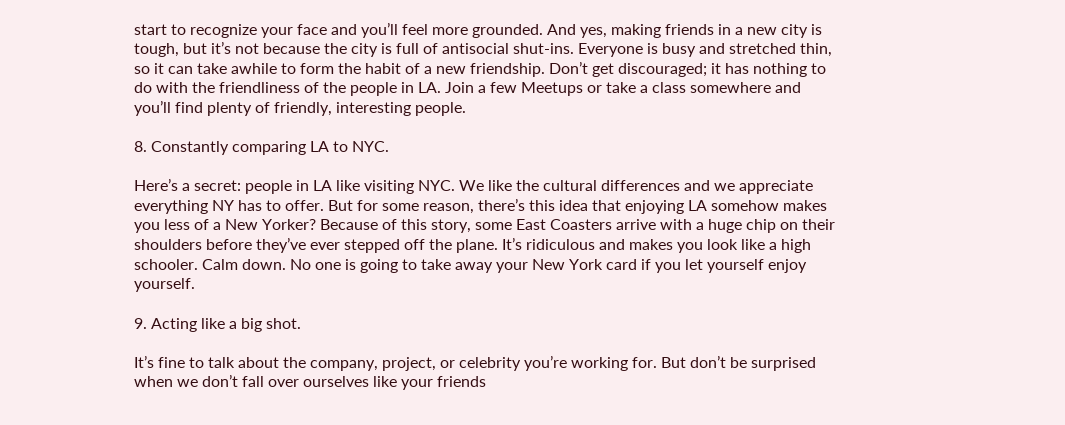start to recognize your face and you’ll feel more grounded. And yes, making friends in a new city is tough, but it’s not because the city is full of antisocial shut-ins. Everyone is busy and stretched thin, so it can take awhile to form the habit of a new friendship. Don’t get discouraged; it has nothing to do with the friendliness of the people in LA. Join a few Meetups or take a class somewhere and you’ll find plenty of friendly, interesting people.

8. Constantly comparing LA to NYC.

Here’s a secret: people in LA like visiting NYC. We like the cultural differences and we appreciate everything NY has to offer. But for some reason, there’s this idea that enjoying LA somehow makes you less of a New Yorker? Because of this story, some East Coasters arrive with a huge chip on their shoulders before they’ve ever stepped off the plane. It’s ridiculous and makes you look like a high schooler. Calm down. No one is going to take away your New York card if you let yourself enjoy yourself.

9. Acting like a big shot.

It’s fine to talk about the company, project, or celebrity you’re working for. But don’t be surprised when we don’t fall over ourselves like your friends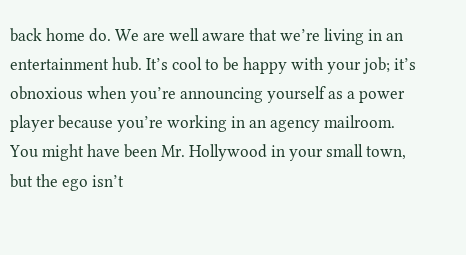back home do. We are well aware that we’re living in an entertainment hub. It’s cool to be happy with your job; it’s obnoxious when you’re announcing yourself as a power player because you’re working in an agency mailroom. You might have been Mr. Hollywood in your small town, but the ego isn’t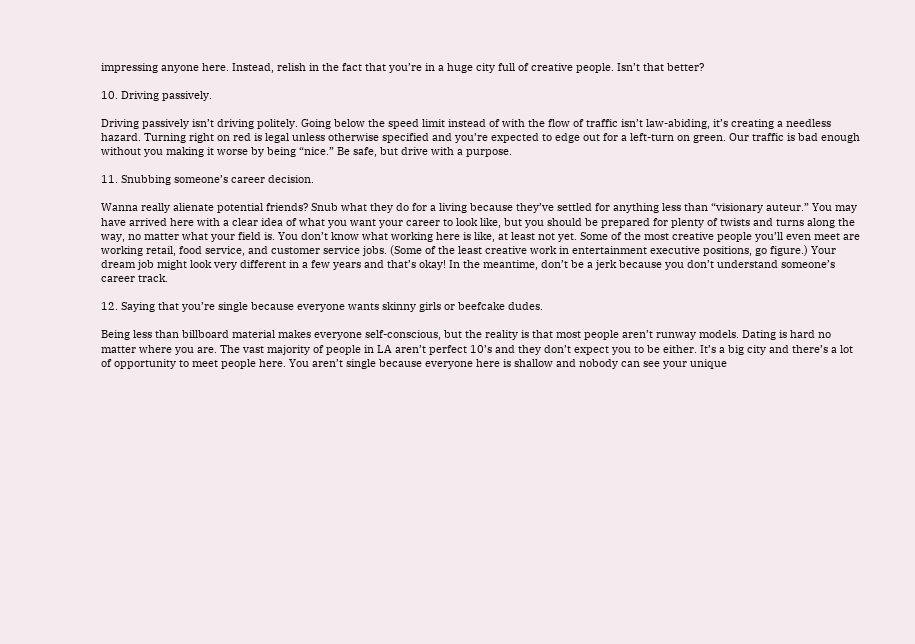impressing anyone here. Instead, relish in the fact that you’re in a huge city full of creative people. Isn’t that better?

10. Driving passively.

Driving passively isn’t driving politely. Going below the speed limit instead of with the flow of traffic isn’t law-abiding, it’s creating a needless hazard. Turning right on red is legal unless otherwise specified and you’re expected to edge out for a left-turn on green. Our traffic is bad enough without you making it worse by being “nice.” Be safe, but drive with a purpose.

11. Snubbing someone’s career decision.

Wanna really alienate potential friends? Snub what they do for a living because they’ve settled for anything less than “visionary auteur.” You may have arrived here with a clear idea of what you want your career to look like, but you should be prepared for plenty of twists and turns along the way, no matter what your field is. You don’t know what working here is like, at least not yet. Some of the most creative people you’ll even meet are working retail, food service, and customer service jobs. (Some of the least creative work in entertainment executive positions, go figure.) Your dream job might look very different in a few years and that’s okay! In the meantime, don’t be a jerk because you don’t understand someone’s career track.

12. Saying that you’re single because everyone wants skinny girls or beefcake dudes.

Being less than billboard material makes everyone self-conscious, but the reality is that most people aren’t runway models. Dating is hard no matter where you are. The vast majority of people in LA aren’t perfect 10’s and they don’t expect you to be either. It’s a big city and there’s a lot of opportunity to meet people here. You aren’t single because everyone here is shallow and nobody can see your unique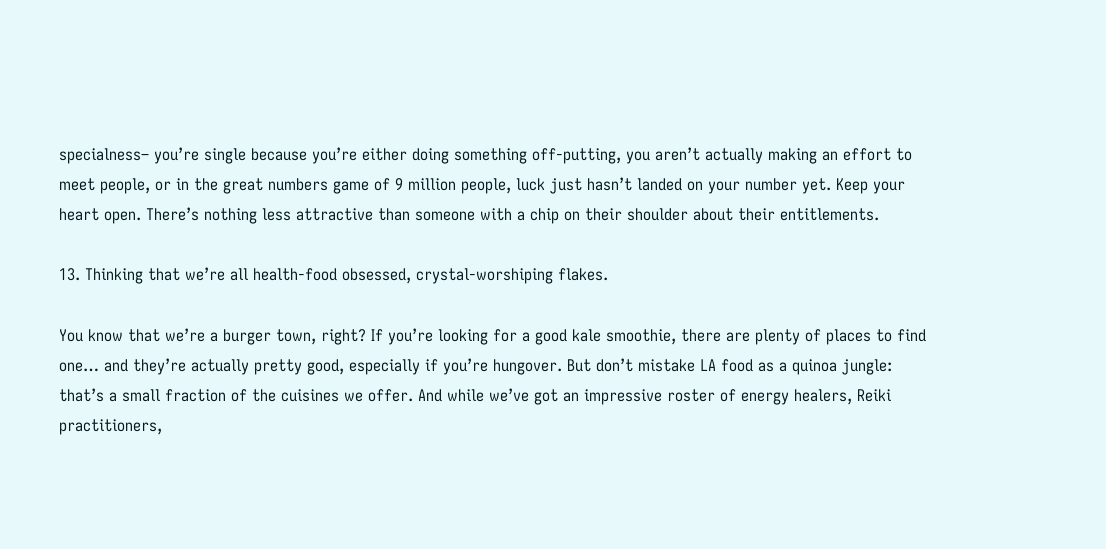specialness– you’re single because you’re either doing something off-putting, you aren’t actually making an effort to meet people, or in the great numbers game of 9 million people, luck just hasn’t landed on your number yet. Keep your heart open. There’s nothing less attractive than someone with a chip on their shoulder about their entitlements.

13. Thinking that we’re all health-food obsessed, crystal-worshiping flakes.

You know that we’re a burger town, right? If you’re looking for a good kale smoothie, there are plenty of places to find one… and they’re actually pretty good, especially if you’re hungover. But don’t mistake LA food as a quinoa jungle: that’s a small fraction of the cuisines we offer. And while we’ve got an impressive roster of energy healers, Reiki practitioners,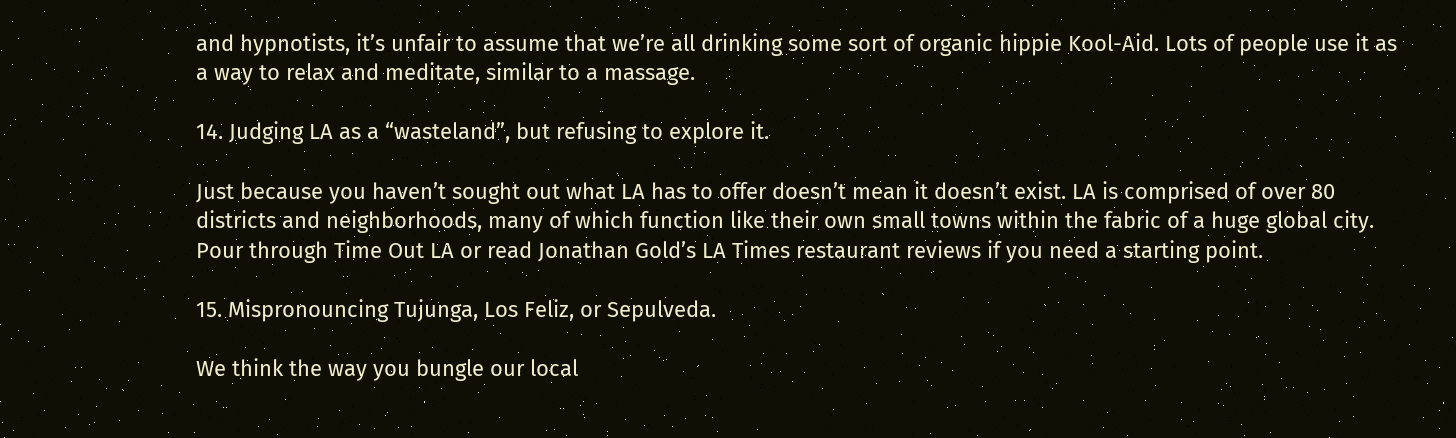and hypnotists, it’s unfair to assume that we’re all drinking some sort of organic hippie Kool-Aid. Lots of people use it as a way to relax and meditate, similar to a massage.

14. Judging LA as a “wasteland”, but refusing to explore it.

Just because you haven’t sought out what LA has to offer doesn’t mean it doesn’t exist. LA is comprised of over 80 districts and neighborhoods, many of which function like their own small towns within the fabric of a huge global city. Pour through Time Out LA or read Jonathan Gold’s LA Times restaurant reviews if you need a starting point.

15. Mispronouncing Tujunga, Los Feliz, or Sepulveda.

We think the way you bungle our local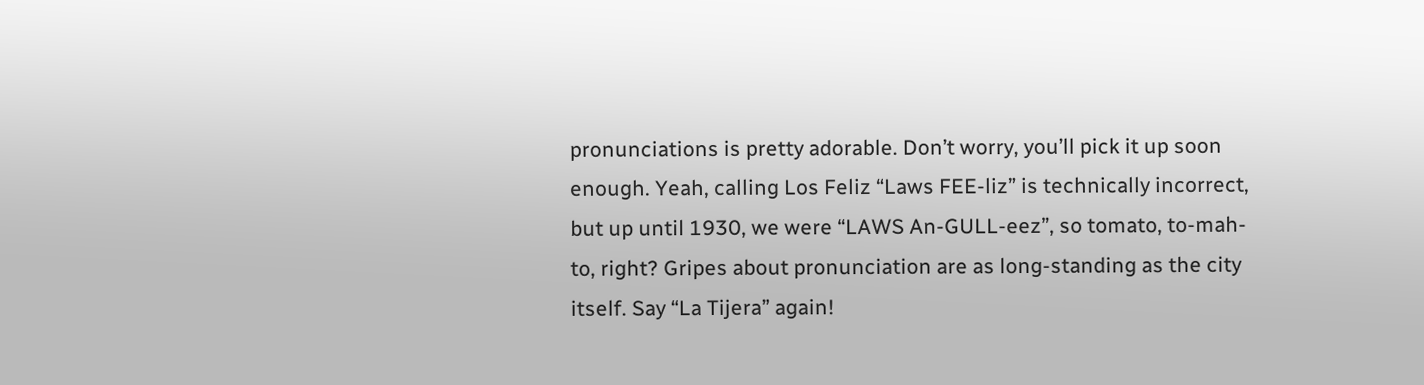pronunciations is pretty adorable. Don’t worry, you’ll pick it up soon enough. Yeah, calling Los Feliz “Laws FEE-liz” is technically incorrect, but up until 1930, we were “LAWS An-GULL-eez”, so tomato, to-mah-to, right? Gripes about pronunciation are as long-standing as the city itself. Say “La Tijera” again!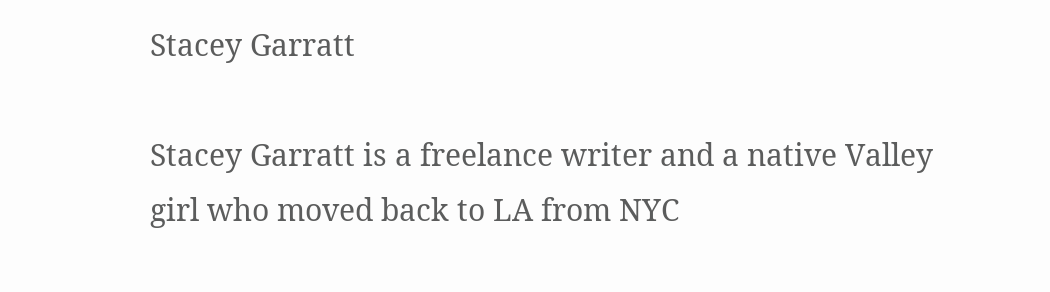Stacey Garratt

Stacey Garratt is a freelance writer and a native Valley girl who moved back to LA from NYC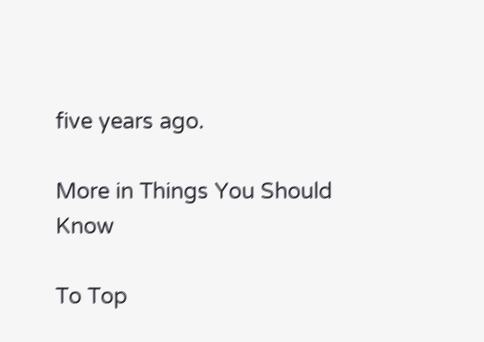five years ago.

More in Things You Should Know

To Top